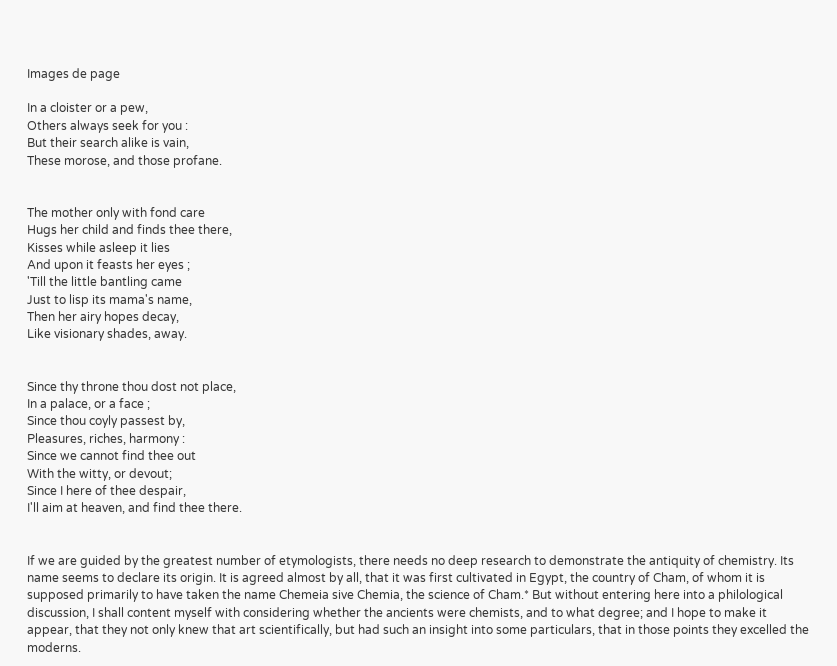Images de page

In a cloister or a pew,
Others always seek for you :
But their search alike is vain,
These morose, and those profane.


The mother only with fond care
Hugs her child and finds thee there,
Kisses while asleep it lies
And upon it feasts her eyes ;
'Till the little bantling came
Just to lisp its mama's name,
Then her airy hopes decay,
Like visionary shades, away.


Since thy throne thou dost not place,
In a palace, or a face ;
Since thou coyly passest by,
Pleasures, riches, harmony :
Since we cannot find thee out
With the witty, or devout;
Since I here of thee despair,
I'll aim at heaven, and find thee there.


If we are guided by the greatest number of etymologists, there needs no deep research to demonstrate the antiquity of chemistry. Its name seems to declare its origin. It is agreed almost by all, that it was first cultivated in Egypt, the country of Cham, of whom it is supposed primarily to have taken the name Chemeia sive Chemia, the science of Cham.* But without entering here into a philological discussion, I shall content myself with considering whether the ancients were chemists, and to what degree; and I hope to make it appear, that they not only knew that art scientifically, but had such an insight into some particulars, that in those points they excelled the moderns.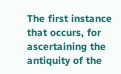The first instance that occurs, for ascertaining the antiquity of the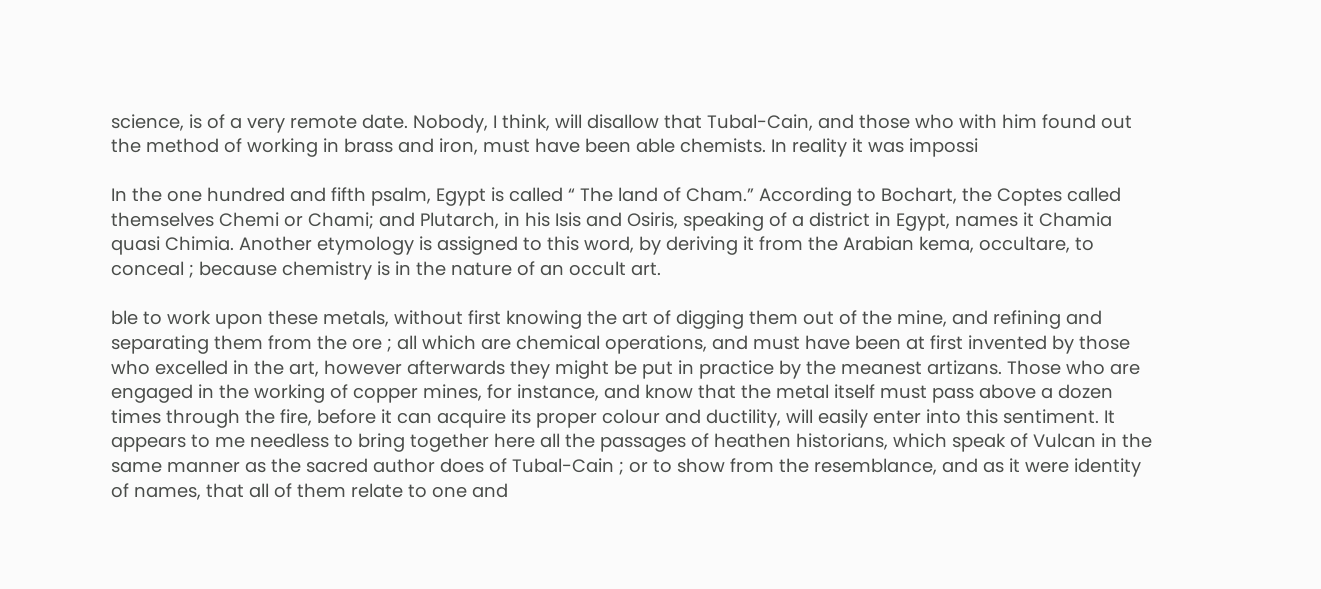science, is of a very remote date. Nobody, I think, will disallow that Tubal-Cain, and those who with him found out the method of working in brass and iron, must have been able chemists. In reality it was impossi

In the one hundred and fifth psalm, Egypt is called “ The land of Cham.” According to Bochart, the Coptes called themselves Chemi or Chami; and Plutarch, in his Isis and Osiris, speaking of a district in Egypt, names it Chamia quasi Chimia. Another etymology is assigned to this word, by deriving it from the Arabian kema, occultare, to conceal ; because chemistry is in the nature of an occult art.

ble to work upon these metals, without first knowing the art of digging them out of the mine, and refining and separating them from the ore ; all which are chemical operations, and must have been at first invented by those who excelled in the art, however afterwards they might be put in practice by the meanest artizans. Those who are engaged in the working of copper mines, for instance, and know that the metal itself must pass above a dozen times through the fire, before it can acquire its proper colour and ductility, will easily enter into this sentiment. It appears to me needless to bring together here all the passages of heathen historians, which speak of Vulcan in the same manner as the sacred author does of Tubal-Cain ; or to show from the resemblance, and as it were identity of names, that all of them relate to one and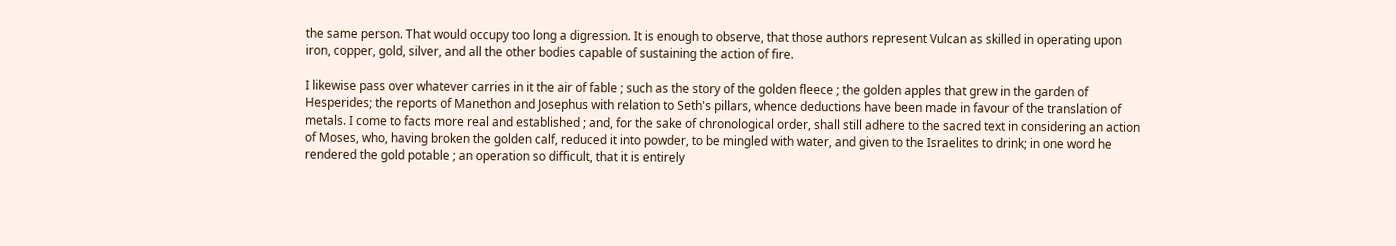the same person. That would occupy too long a digression. It is enough to observe, that those authors represent Vulcan as skilled in operating upon iron, copper, gold, silver, and all the other bodies capable of sustaining the action of fire.

I likewise pass over whatever carries in it the air of fable ; such as the story of the golden fleece ; the golden apples that grew in the garden of Hesperides; the reports of Manethon and Josephus with relation to Seth's pillars, whence deductions have been made in favour of the translation of metals. I come to facts more real and established ; and, for the sake of chronological order, shall still adhere to the sacred text in considering an action of Moses, who, having broken the golden calf, reduced it into powder, to be mingled with water, and given to the Israelites to drink; in one word he rendered the gold potable ; an operation so difficult, that it is entirely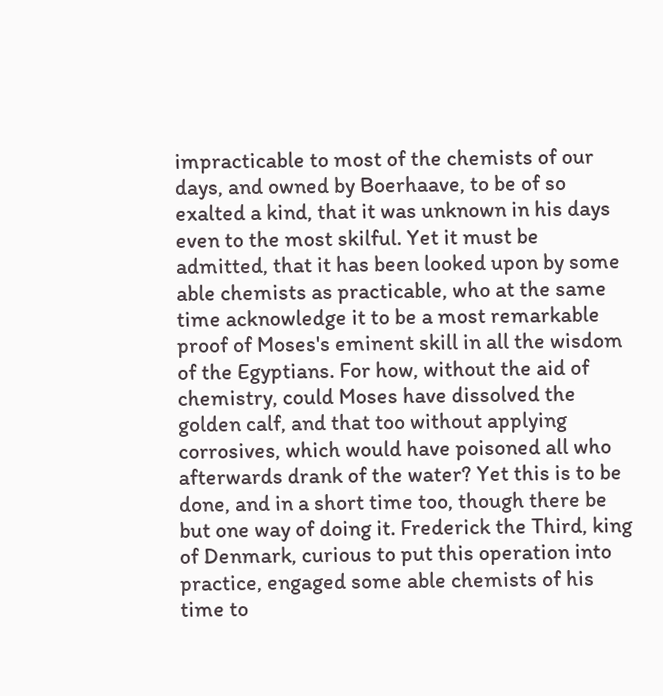impracticable to most of the chemists of our days, and owned by Boerhaave, to be of so exalted a kind, that it was unknown in his days even to the most skilful. Yet it must be admitted, that it has been looked upon by some able chemists as practicable, who at the same time acknowledge it to be a most remarkable proof of Moses's eminent skill in all the wisdom of the Egyptians. For how, without the aid of chemistry, could Moses have dissolved the golden calf, and that too without applying corrosives, which would have poisoned all who afterwards drank of the water? Yet this is to be done, and in a short time too, though there be but one way of doing it. Frederick the Third, king of Denmark, curious to put this operation into practice, engaged some able chemists of his time to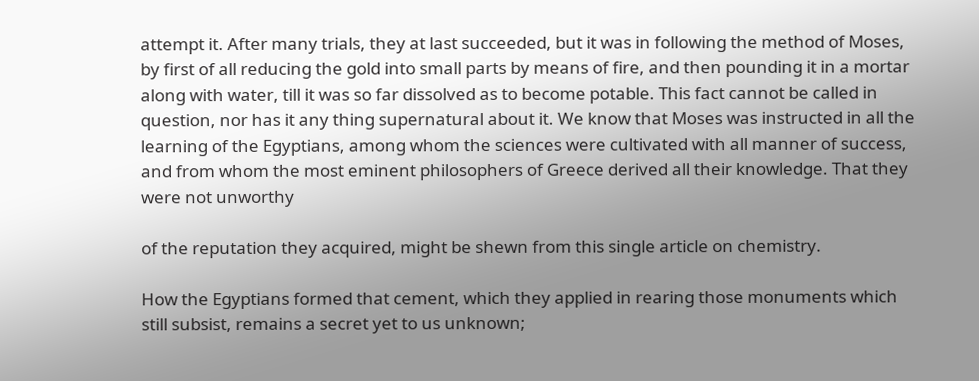attempt it. After many trials, they at last succeeded, but it was in following the method of Moses, by first of all reducing the gold into small parts by means of fire, and then pounding it in a mortar along with water, till it was so far dissolved as to become potable. This fact cannot be called in question, nor has it any thing supernatural about it. We know that Moses was instructed in all the learning of the Egyptians, among whom the sciences were cultivated with all manner of success, and from whom the most eminent philosophers of Greece derived all their knowledge. That they were not unworthy

of the reputation they acquired, might be shewn from this single article on chemistry.

How the Egyptians formed that cement, which they applied in rearing those monuments which still subsist, remains a secret yet to us unknown;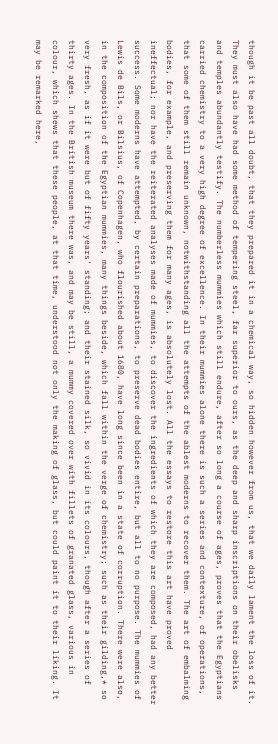though it be past all doubt, that they prepared it in a chemical way, so hidden however from us, that we daily lament the loss of it. They must also have had some method of tempering steel, far superior to ours, as the deep and sharp inscriptions on their obelisks and temples abundantly testify. The numberless mummies which still endure, after so long a course of ages, proves that the Egyptians carried chemistry to a very high degree of excellence. In their mummies alone there is such a series and contexture, of operations, that some of them still remain unknown, notwithstanding all the attempts of the ablest moderns to recover them. The art of embalming bodies, for example, and preserving them for many ages, is absolutely lost. All the essays to restore this art have proved ineffectual; nor have the reiterated analyses made of mummies, to discover the ingredients of which they are composed, had any better success. Some moderns have attempted, by certain preparations, to preserve dead bodies entire, but all to no purpose. The mummies of Lewis de Bils, or Bilsius, of Copenhagen, who flourished about 1680, have long since been in a state of corruption. There were also, in the composition of the Egyptian mummies, many things beside, which fall within the verge of chemistry; such as their gilding,* so very fresh, as if it were but of fifty years' standing; and their stained silk, so vivid in its colours, though after a series of thirty ages. In the British museum there was, and may be still, a mummy covered over with fillets of granated glass, various in colour, which shews that these people, at that time, understood not only the making of glass, but could paint it to their liking. It may be remarked here,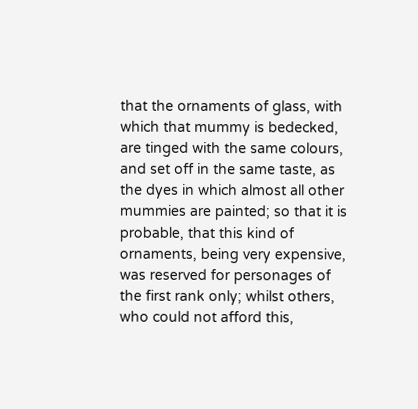that the ornaments of glass, with which that mummy is bedecked, are tinged with the same colours, and set off in the same taste, as the dyes in which almost all other mummies are painted; so that it is probable, that this kind of ornaments, being very expensive, was reserved for personages of the first rank only; whilst others, who could not afford this,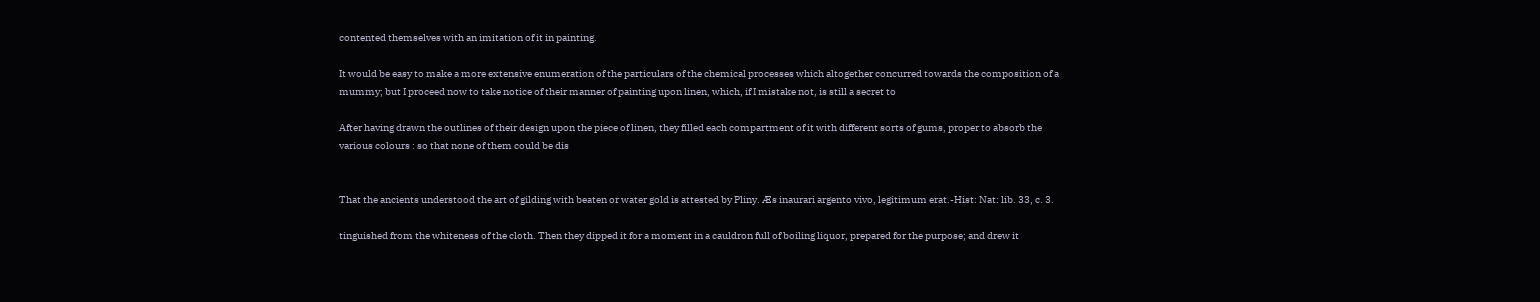contented themselves with an imitation of it in painting.

It would be easy to make a more extensive enumeration of the particulars of the chemical processes which altogether concurred towards the composition of a mummy; but I proceed now to take notice of their manner of painting upon linen, which, if I mistake not, is still a secret to

After having drawn the outlines of their design upon the piece of linen, they filled each compartment of it with different sorts of gums, proper to absorb the various colours : so that none of them could be dis


That the ancients understood the art of gilding with beaten or water gold is attested by Pliny. Æs inaurari argento vivo, legitimum erat.-Hist: Nat: lib. 33, c. 3.

tinguished from the whiteness of the cloth. Then they dipped it for a moment in a cauldron full of boiling liquor, prepared for the purpose; and drew it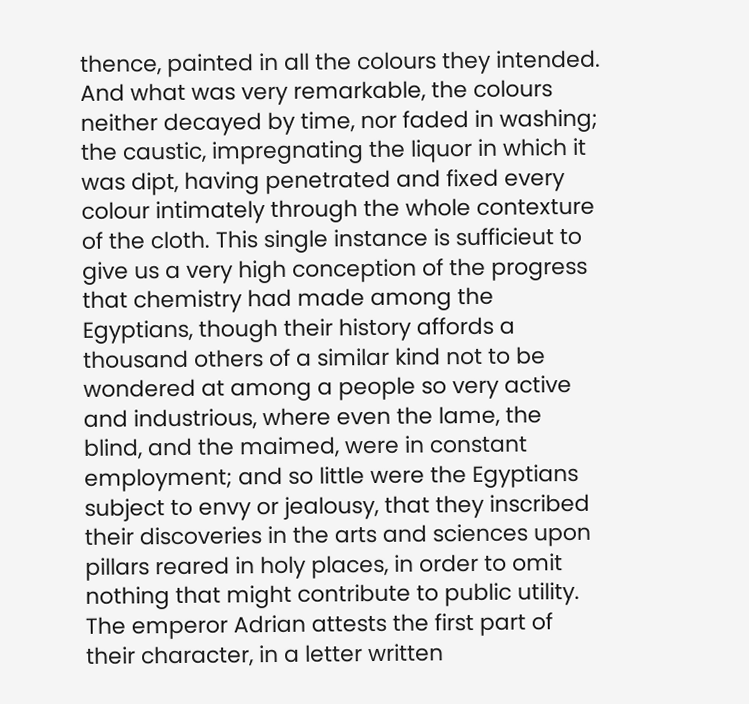thence, painted in all the colours they intended. And what was very remarkable, the colours neither decayed by time, nor faded in washing; the caustic, impregnating the liquor in which it was dipt, having penetrated and fixed every colour intimately through the whole contexture of the cloth. This single instance is sufficieut to give us a very high conception of the progress that chemistry had made among the Egyptians, though their history affords a thousand others of a similar kind not to be wondered at among a people so very active and industrious, where even the lame, the blind, and the maimed, were in constant employment; and so little were the Egyptians subject to envy or jealousy, that they inscribed their discoveries in the arts and sciences upon pillars reared in holy places, in order to omit nothing that might contribute to public utility. The emperor Adrian attests the first part of their character, in a letter written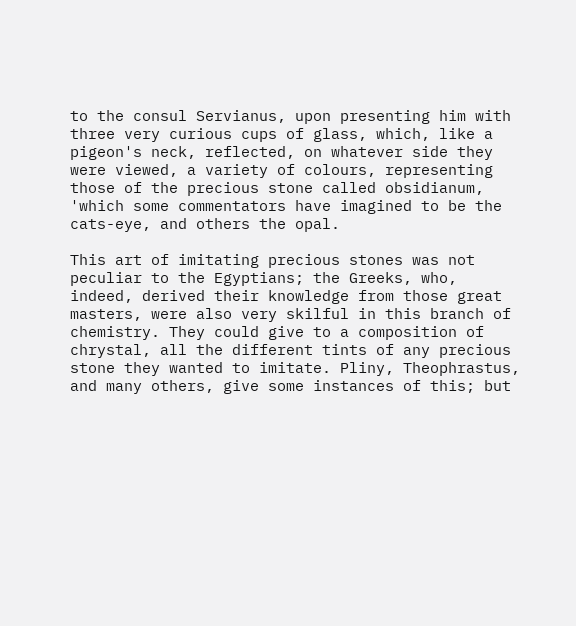to the consul Servianus, upon presenting him with three very curious cups of glass, which, like a pigeon's neck, reflected, on whatever side they were viewed, a variety of colours, representing those of the precious stone called obsidianum, 'which some commentators have imagined to be the cats-eye, and others the opal.

This art of imitating precious stones was not peculiar to the Egyptians; the Greeks, who, indeed, derived their knowledge from those great masters, were also very skilful in this branch of chemistry. They could give to a composition of chrystal, all the different tints of any precious stone they wanted to imitate. Pliny, Theophrastus, and many others, give some instances of this; but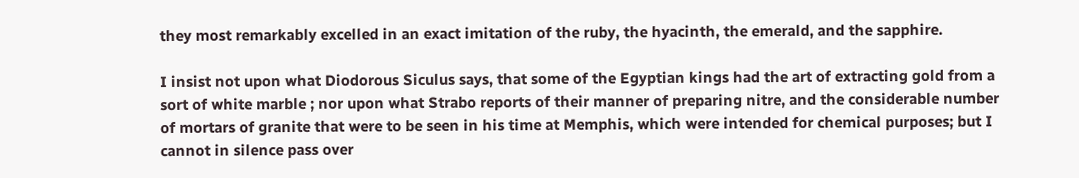they most remarkably excelled in an exact imitation of the ruby, the hyacinth, the emerald, and the sapphire.

I insist not upon what Diodorous Siculus says, that some of the Egyptian kings had the art of extracting gold from a sort of white marble ; nor upon what Strabo reports of their manner of preparing nitre, and the considerable number of mortars of granite that were to be seen in his time at Memphis, which were intended for chemical purposes; but I cannot in silence pass over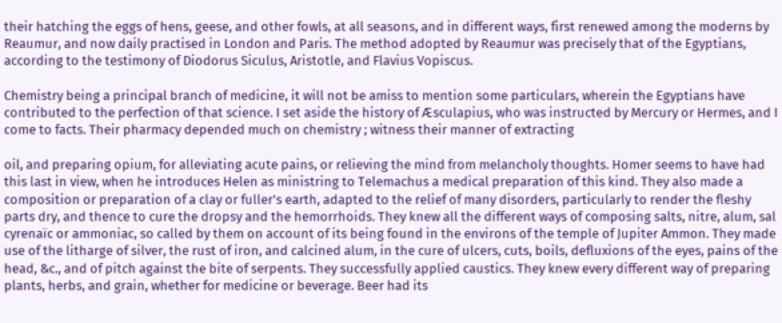their hatching the eggs of hens, geese, and other fowls, at all seasons, and in different ways, first renewed among the moderns by Reaumur, and now daily practised in London and Paris. The method adopted by Reaumur was precisely that of the Egyptians, according to the testimony of Diodorus Siculus, Aristotle, and Flavius Vopiscus.

Chemistry being a principal branch of medicine, it will not be amiss to mention some particulars, wherein the Egyptians have contributed to the perfection of that science. I set aside the history of Æsculapius, who was instructed by Mercury or Hermes, and I come to facts. Their pharmacy depended much on chemistry ; witness their manner of extracting

oil, and preparing opium, for alleviating acute pains, or relieving the mind from melancholy thoughts. Homer seems to have had this last in view, when he introduces Helen as ministring to Telemachus a medical preparation of this kind. They also made a composition or preparation of a clay or fuller's earth, adapted to the relief of many disorders, particularly to render the fleshy parts dry, and thence to cure the dropsy and the hemorrhoids. They knew all the different ways of composing salts, nitre, alum, sal cyrenaïc or ammoniac, so called by them on account of its being found in the environs of the temple of Jupiter Ammon. They made use of the litharge of silver, the rust of iron, and calcined alum, in the cure of ulcers, cuts, boils, defluxions of the eyes, pains of the head, &c., and of pitch against the bite of serpents. They successfully applied caustics. They knew every different way of preparing plants, herbs, and grain, whether for medicine or beverage. Beer had its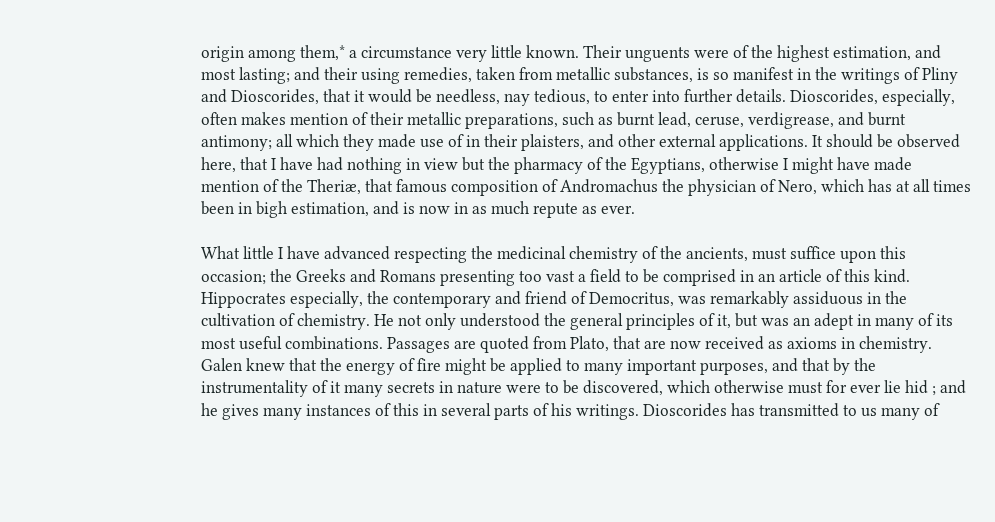origin among them,* a circumstance very little known. Their unguents were of the highest estimation, and most lasting; and their using remedies, taken from metallic substances, is so manifest in the writings of Pliny and Dioscorides, that it would be needless, nay tedious, to enter into further details. Dioscorides, especially, often makes mention of their metallic preparations, such as burnt lead, ceruse, verdigrease, and burnt antimony; all which they made use of in their plaisters, and other external applications. It should be observed here, that I have had nothing in view but the pharmacy of the Egyptians, otherwise I might have made mention of the Theriæ, that famous composition of Andromachus the physician of Nero, which has at all times been in bigh estimation, and is now in as much repute as ever.

What little I have advanced respecting the medicinal chemistry of the ancients, must suffice upon this occasion; the Greeks and Romans presenting too vast a field to be comprised in an article of this kind. Hippocrates especially, the contemporary and friend of Democritus, was remarkably assiduous in the cultivation of chemistry. He not only understood the general principles of it, but was an adept in many of its most useful combinations. Passages are quoted from Plato, that are now received as axioms in chemistry. Galen knew that the energy of fire might be applied to many important purposes, and that by the instrumentality of it many secrets in nature were to be discovered, which otherwise must for ever lie hid ; and he gives many instances of this in several parts of his writings. Dioscorides has transmitted to us many of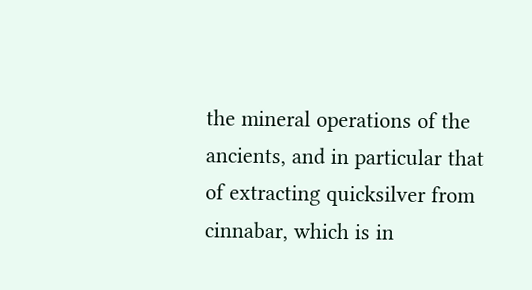the mineral operations of the ancients, and in particular that of extracting quicksilver from cinnabar, which is in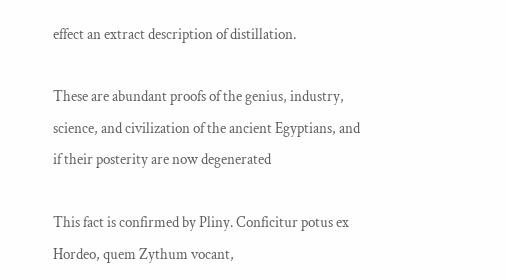effect an extract description of distillation.

These are abundant proofs of the genius, industry, science, and civilization of the ancient Egyptians, and if their posterity are now degenerated

This fact is confirmed by Pliny. Conficitur potus ex Hordeo, quem Zythum vocant,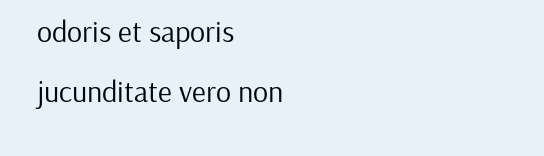odoris et saporis jucunditate vero non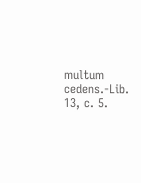multum cedens.-Lib. 13, c. 5.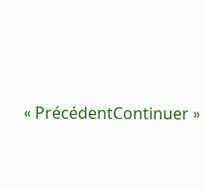« PrécédentContinuer »